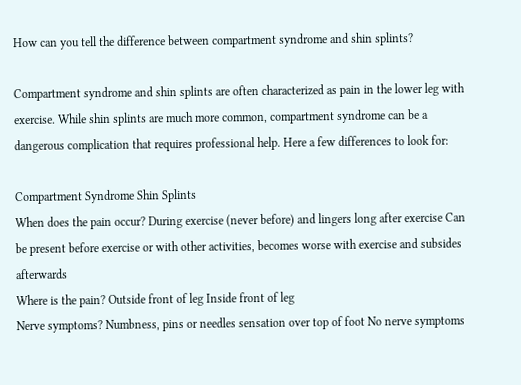How can you tell the difference between compartment syndrome and shin splints?

Compartment syndrome and shin splints are often characterized as pain in the lower leg with exercise. While shin splints are much more common, compartment syndrome can be a dangerous complication that requires professional help. Here a few differences to look for:

Compartment Syndrome Shin Splints
When does the pain occur? During exercise (never before) and lingers long after exercise Can be present before exercise or with other activities, becomes worse with exercise and subsides afterwards
Where is the pain? Outside front of leg Inside front of leg
Nerve symptoms? Numbness, pins or needles sensation over top of foot No nerve symptoms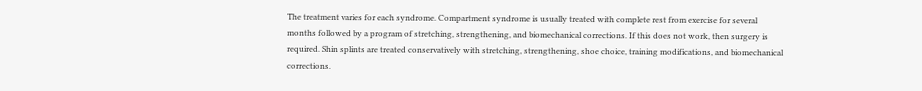The treatment varies for each syndrome. Compartment syndrome is usually treated with complete rest from exercise for several months followed by a program of stretching, strengthening, and biomechanical corrections. If this does not work, then surgery is required. Shin splints are treated conservatively with stretching, strengthening, shoe choice, training modifications, and biomechanical corrections.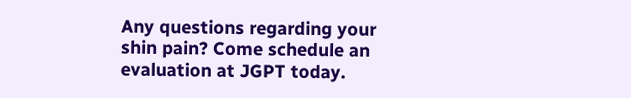Any questions regarding your shin pain? Come schedule an evaluation at JGPT today.